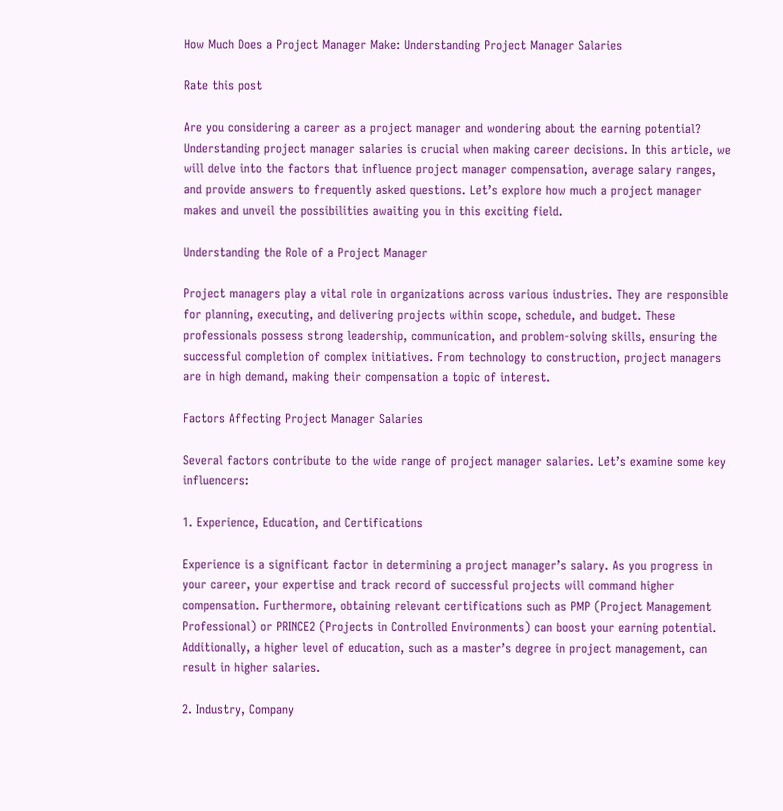How Much Does a Project Manager Make: Understanding Project Manager Salaries

Rate this post

Are you considering a career as a project manager and wondering about the earning potential? Understanding project manager salaries is crucial when making career decisions. In this article, we will delve into the factors that influence project manager compensation, average salary ranges, and provide answers to frequently asked questions. Let’s explore how much a project manager makes and unveil the possibilities awaiting you in this exciting field.

Understanding the Role of a Project Manager

Project managers play a vital role in organizations across various industries. They are responsible for planning, executing, and delivering projects within scope, schedule, and budget. These professionals possess strong leadership, communication, and problem-solving skills, ensuring the successful completion of complex initiatives. From technology to construction, project managers are in high demand, making their compensation a topic of interest.

Factors Affecting Project Manager Salaries

Several factors contribute to the wide range of project manager salaries. Let’s examine some key influencers:

1. Experience, Education, and Certifications

Experience is a significant factor in determining a project manager’s salary. As you progress in your career, your expertise and track record of successful projects will command higher compensation. Furthermore, obtaining relevant certifications such as PMP (Project Management Professional) or PRINCE2 (Projects in Controlled Environments) can boost your earning potential. Additionally, a higher level of education, such as a master’s degree in project management, can result in higher salaries.

2. Industry, Company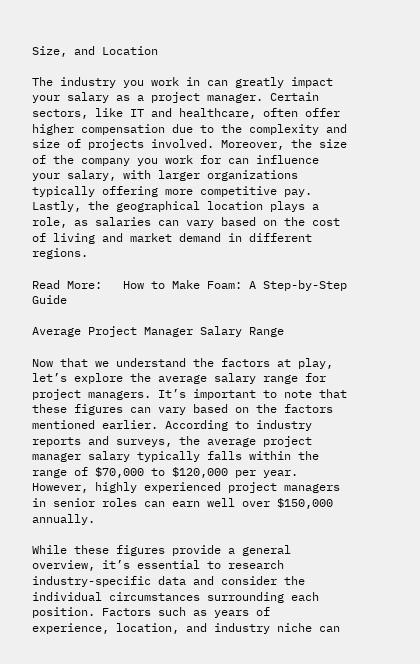Size, and Location

The industry you work in can greatly impact your salary as a project manager. Certain sectors, like IT and healthcare, often offer higher compensation due to the complexity and size of projects involved. Moreover, the size of the company you work for can influence your salary, with larger organizations typically offering more competitive pay. Lastly, the geographical location plays a role, as salaries can vary based on the cost of living and market demand in different regions.

Read More:   How to Make Foam: A Step-by-Step Guide

Average Project Manager Salary Range

Now that we understand the factors at play, let’s explore the average salary range for project managers. It’s important to note that these figures can vary based on the factors mentioned earlier. According to industry reports and surveys, the average project manager salary typically falls within the range of $70,000 to $120,000 per year. However, highly experienced project managers in senior roles can earn well over $150,000 annually.

While these figures provide a general overview, it’s essential to research industry-specific data and consider the individual circumstances surrounding each position. Factors such as years of experience, location, and industry niche can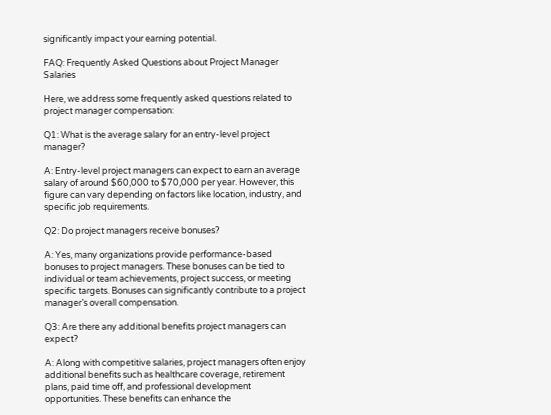significantly impact your earning potential.

FAQ: Frequently Asked Questions about Project Manager Salaries

Here, we address some frequently asked questions related to project manager compensation:

Q1: What is the average salary for an entry-level project manager?

A: Entry-level project managers can expect to earn an average salary of around $60,000 to $70,000 per year. However, this figure can vary depending on factors like location, industry, and specific job requirements.

Q2: Do project managers receive bonuses?

A: Yes, many organizations provide performance-based bonuses to project managers. These bonuses can be tied to individual or team achievements, project success, or meeting specific targets. Bonuses can significantly contribute to a project manager’s overall compensation.

Q3: Are there any additional benefits project managers can expect?

A: Along with competitive salaries, project managers often enjoy additional benefits such as healthcare coverage, retirement plans, paid time off, and professional development opportunities. These benefits can enhance the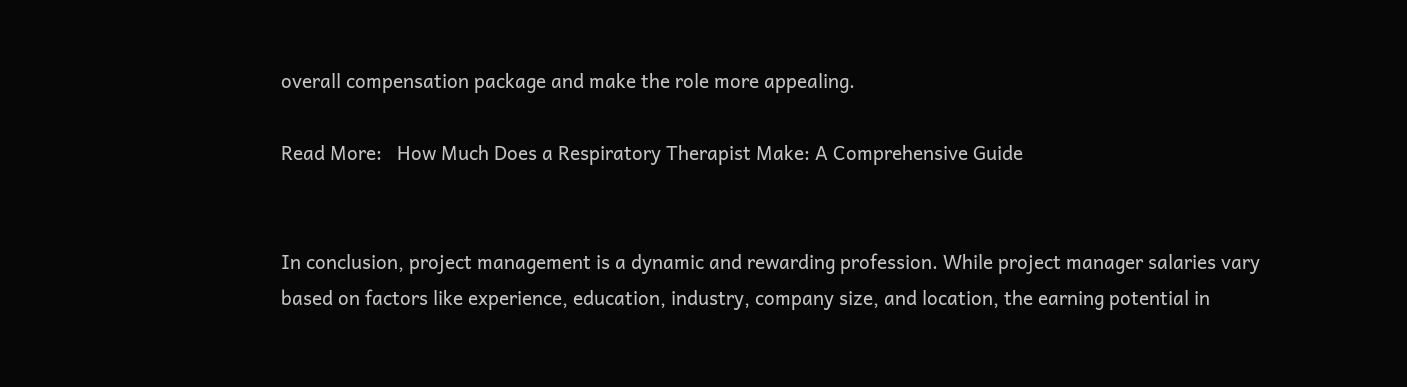overall compensation package and make the role more appealing.

Read More:   How Much Does a Respiratory Therapist Make: A Comprehensive Guide


In conclusion, project management is a dynamic and rewarding profession. While project manager salaries vary based on factors like experience, education, industry, company size, and location, the earning potential in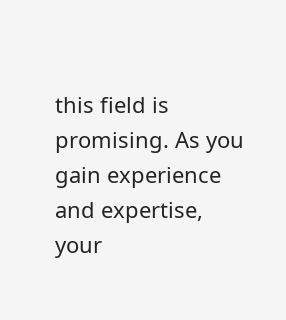this field is promising. As you gain experience and expertise, your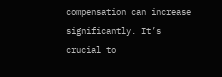compensation can increase significantly. It’s crucial to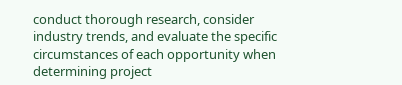conduct thorough research, consider industry trends, and evaluate the specific circumstances of each opportunity when determining project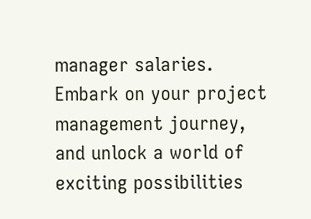manager salaries. Embark on your project management journey, and unlock a world of exciting possibilities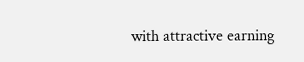with attractive earning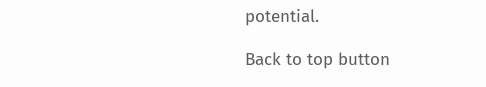potential.

Back to top button